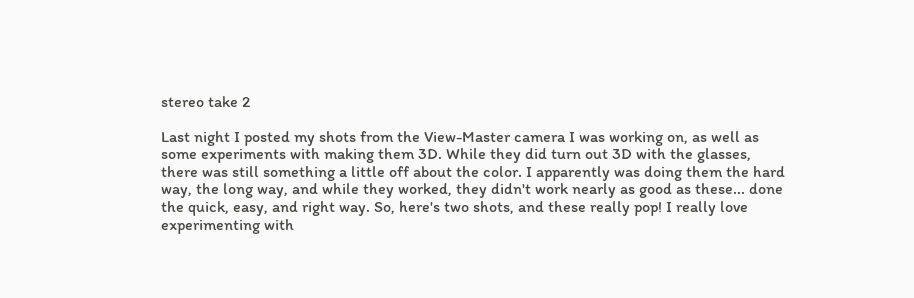stereo take 2

Last night I posted my shots from the View-Master camera I was working on, as well as some experiments with making them 3D. While they did turn out 3D with the glasses, there was still something a little off about the color. I apparently was doing them the hard way, the long way, and while they worked, they didn't work nearly as good as these... done the quick, easy, and right way. So, here's two shots, and these really pop! I really love experimenting with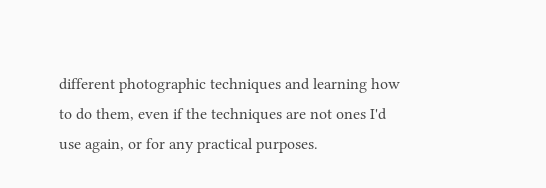different photographic techniques and learning how to do them, even if the techniques are not ones I'd use again, or for any practical purposes.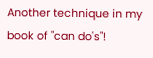Another technique in my book of "can do's"!